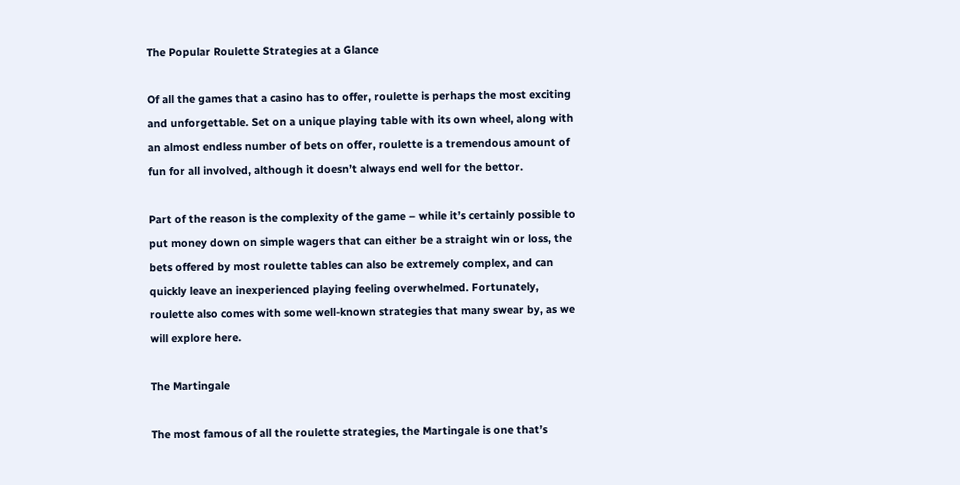The Popular Roulette Strategies at a Glance

Of all the games that a casino has to offer, roulette is perhaps the most exciting and unforgettable. Set on a unique playing table with its own wheel, along with an almost endless number of bets on offer, roulette is a tremendous amount of fun for all involved, although it doesn’t always end well for the bettor.

Part of the reason is the complexity of the game – while it’s certainly possible to put money down on simple wagers that can either be a straight win or loss, the bets offered by most roulette tables can also be extremely complex, and can quickly leave an inexperienced playing feeling overwhelmed. Fortunately, roulette also comes with some well-known strategies that many swear by, as we will explore here.

The Martingale

The most famous of all the roulette strategies, the Martingale is one that’s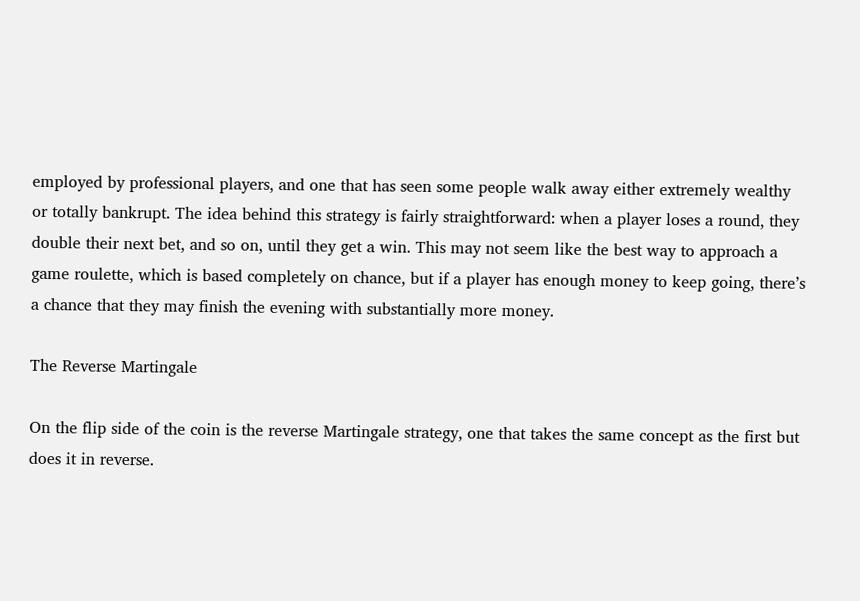employed by professional players, and one that has seen some people walk away either extremely wealthy or totally bankrupt. The idea behind this strategy is fairly straightforward: when a player loses a round, they double their next bet, and so on, until they get a win. This may not seem like the best way to approach a game roulette, which is based completely on chance, but if a player has enough money to keep going, there’s a chance that they may finish the evening with substantially more money.

The Reverse Martingale

On the flip side of the coin is the reverse Martingale strategy, one that takes the same concept as the first but does it in reverse.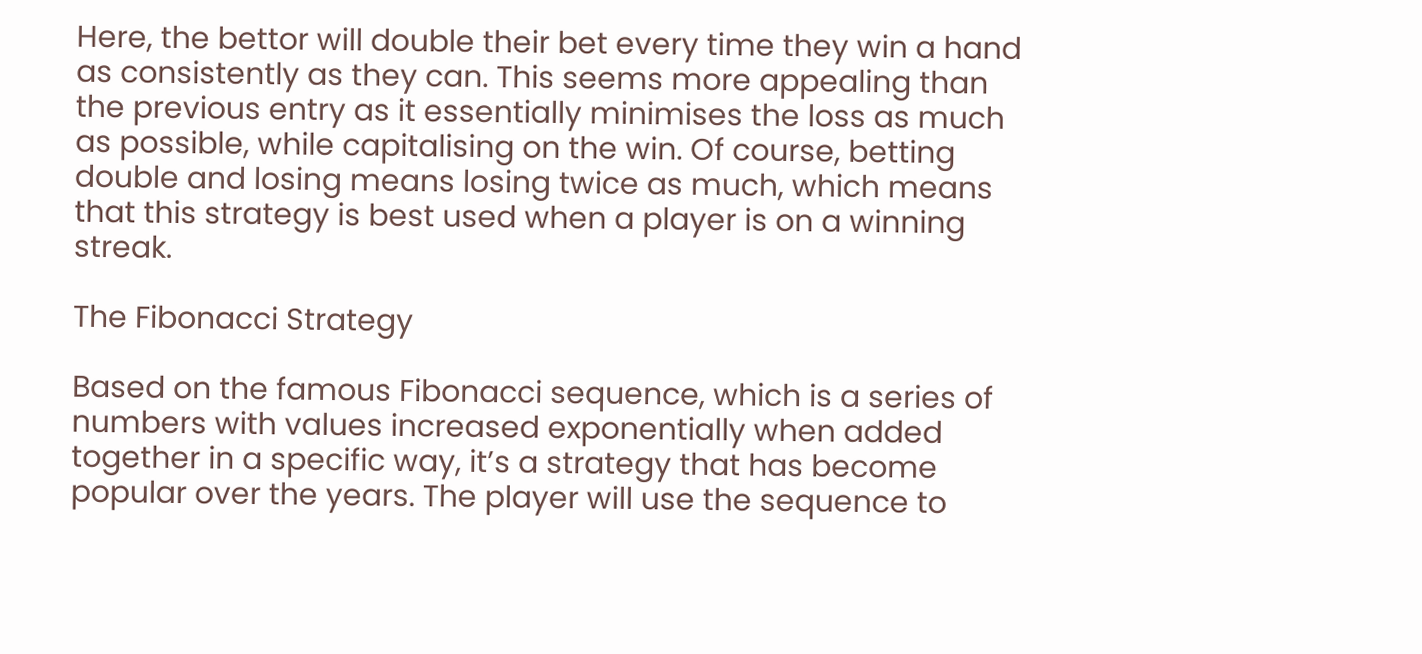Here, the bettor will double their bet every time they win a hand as consistently as they can. This seems more appealing than the previous entry as it essentially minimises the loss as much as possible, while capitalising on the win. Of course, betting double and losing means losing twice as much, which means that this strategy is best used when a player is on a winning streak.

The Fibonacci Strategy

Based on the famous Fibonacci sequence, which is a series of numbers with values increased exponentially when added together in a specific way, it’s a strategy that has become popular over the years. The player will use the sequence to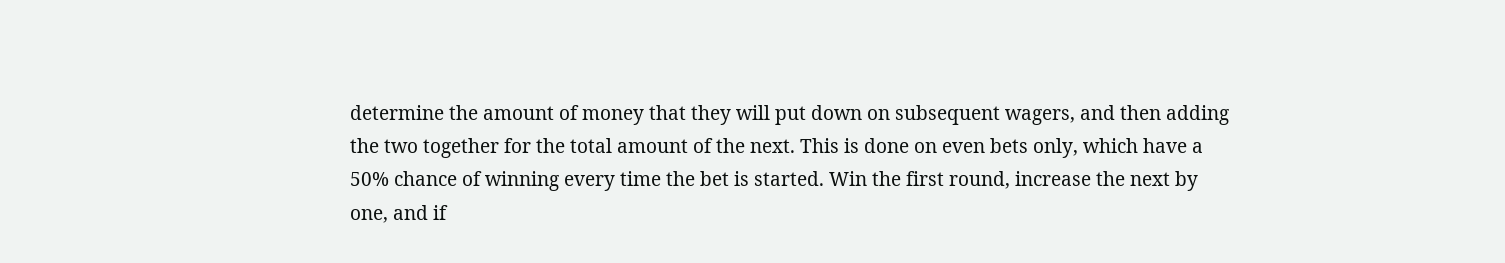determine the amount of money that they will put down on subsequent wagers, and then adding the two together for the total amount of the next. This is done on even bets only, which have a 50% chance of winning every time the bet is started. Win the first round, increase the next by one, and if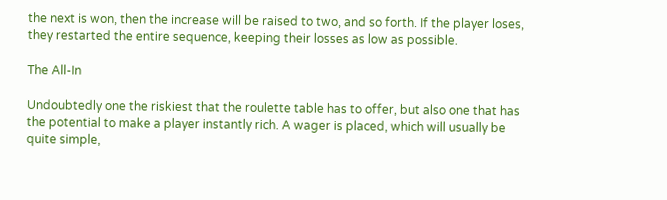the next is won, then the increase will be raised to two, and so forth. If the player loses, they restarted the entire sequence, keeping their losses as low as possible.

The All-In

Undoubtedly one the riskiest that the roulette table has to offer, but also one that has the potential to make a player instantly rich. A wager is placed, which will usually be quite simple,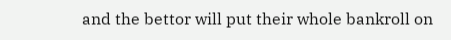and the bettor will put their whole bankroll on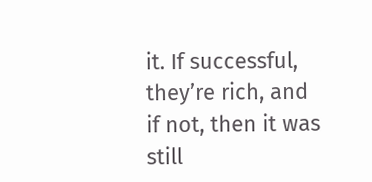it. If successful, they’re rich, and if not, then it was still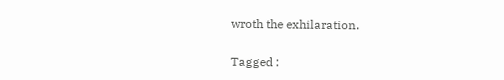wroth the exhilaration.

Tagged :